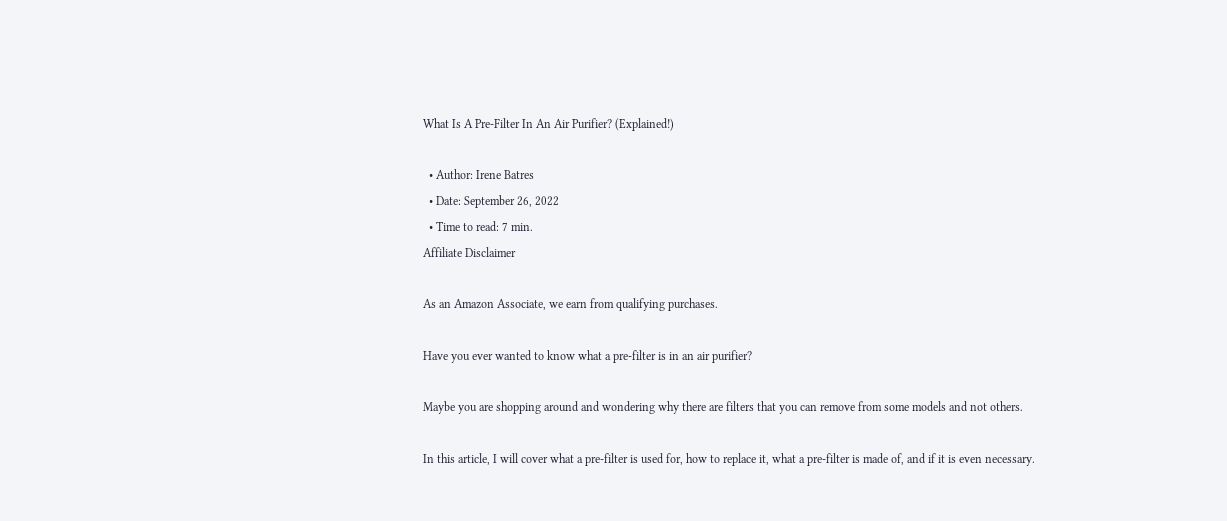What Is A Pre-Filter In An Air Purifier? (Explained!)

  • Author: Irene Batres
  • Date: September 26, 2022
  • Time to read: 7 min.
Affiliate Disclaimer

As an Amazon Associate, we earn from qualifying purchases.

Have you ever wanted to know what a pre-filter is in an air purifier?

Maybe you are shopping around and wondering why there are filters that you can remove from some models and not others.

In this article, I will cover what a pre-filter is used for, how to replace it, what a pre-filter is made of, and if it is even necessary.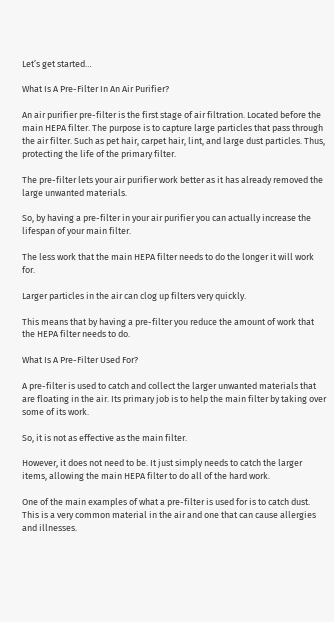Let’s get started…

What Is A Pre-Filter In An Air Purifier?

An air purifier pre-filter is the first stage of air filtration. Located before the main HEPA filter. The purpose is to capture large particles that pass through the air filter. Such as pet hair, carpet hair, lint, and large dust particles. Thus, protecting the life of the primary filter.

The pre-filter lets your air purifier work better as it has already removed the large unwanted materials.

So, by having a pre-filter in your air purifier you can actually increase the lifespan of your main filter.

The less work that the main HEPA filter needs to do the longer it will work for.

Larger particles in the air can clog up filters very quickly.

This means that by having a pre-filter you reduce the amount of work that the HEPA filter needs to do.

What Is A Pre-Filter Used For?

A pre-filter is used to catch and collect the larger unwanted materials that are floating in the air. Its primary job is to help the main filter by taking over some of its work.

So, it is not as effective as the main filter.

However, it does not need to be. It just simply needs to catch the larger items, allowing the main HEPA filter to do all of the hard work.

One of the main examples of what a pre-filter is used for is to catch dust. This is a very common material in the air and one that can cause allergies and illnesses.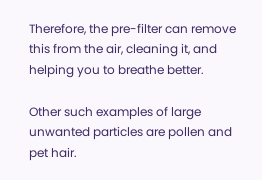Therefore, the pre-filter can remove this from the air, cleaning it, and helping you to breathe better.

Other such examples of large unwanted particles are pollen and pet hair.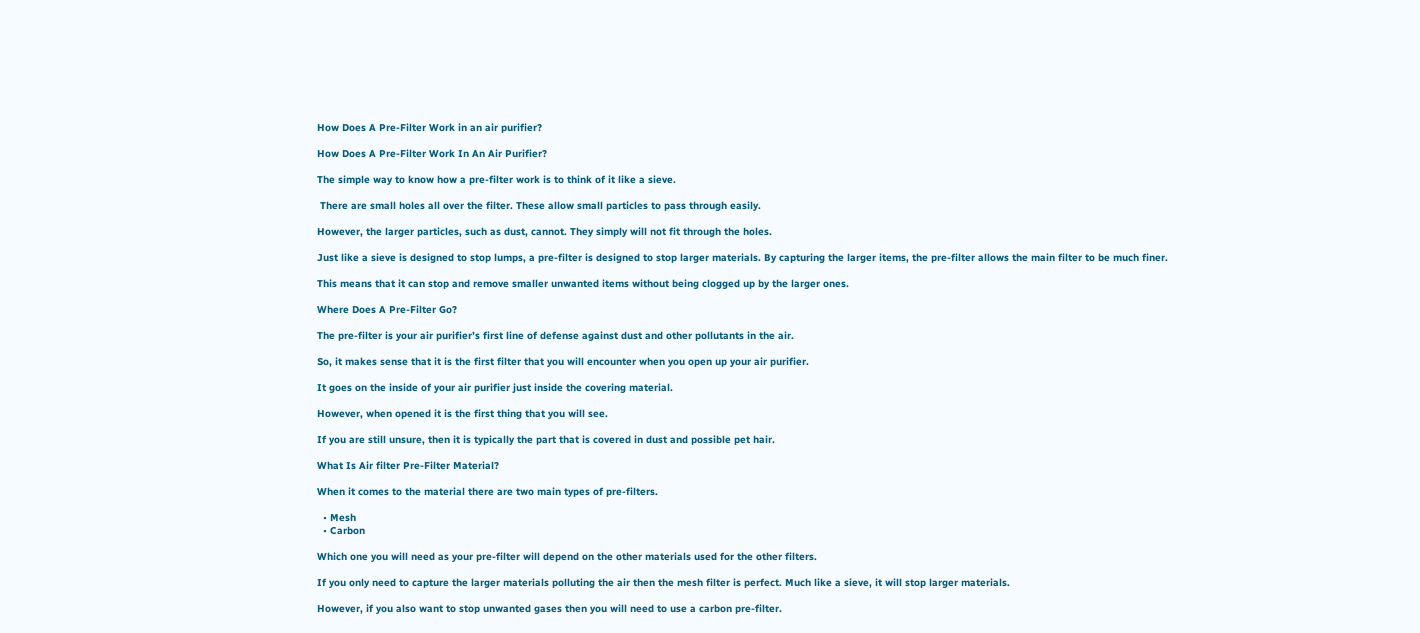How Does A Pre-Filter Work in an air purifier?

How Does A Pre-Filter Work In An Air Purifier?

The simple way to know how a pre-filter work is to think of it like a sieve.

 There are small holes all over the filter. These allow small particles to pass through easily.

However, the larger particles, such as dust, cannot. They simply will not fit through the holes.

Just like a sieve is designed to stop lumps, a pre-filter is designed to stop larger materials. By capturing the larger items, the pre-filter allows the main filter to be much finer.

This means that it can stop and remove smaller unwanted items without being clogged up by the larger ones.

Where Does A Pre-Filter Go?

The pre-filter is your air purifier’s first line of defense against dust and other pollutants in the air.

So, it makes sense that it is the first filter that you will encounter when you open up your air purifier.

It goes on the inside of your air purifier just inside the covering material.

However, when opened it is the first thing that you will see.

If you are still unsure, then it is typically the part that is covered in dust and possible pet hair.

What Is Air filter Pre-Filter Material?

When it comes to the material there are two main types of pre-filters.

  • Mesh
  • Carbon

Which one you will need as your pre-filter will depend on the other materials used for the other filters.

If you only need to capture the larger materials polluting the air then the mesh filter is perfect. Much like a sieve, it will stop larger materials.

However, if you also want to stop unwanted gases then you will need to use a carbon pre-filter.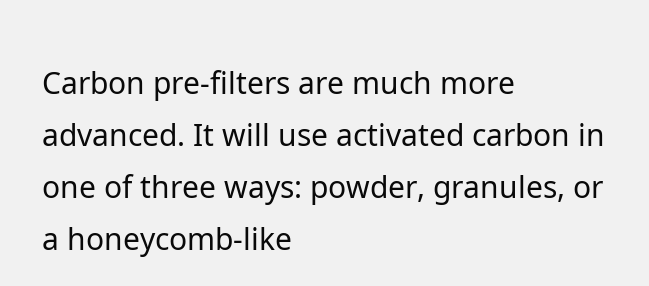Carbon pre-filters are much more advanced. It will use activated carbon in one of three ways: powder, granules, or a honeycomb-like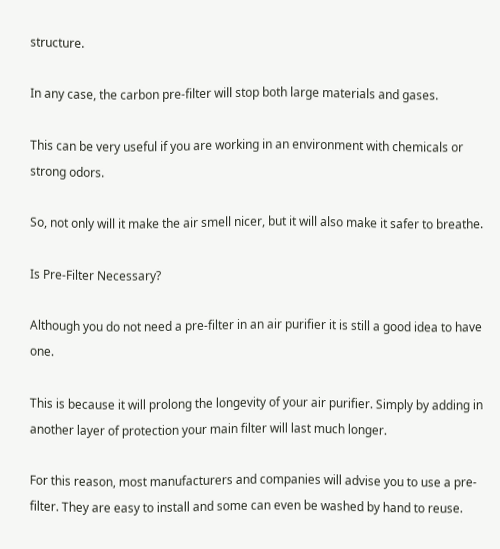structure.

In any case, the carbon pre-filter will stop both large materials and gases.

This can be very useful if you are working in an environment with chemicals or strong odors.

So, not only will it make the air smell nicer, but it will also make it safer to breathe.

Is Pre-Filter Necessary?

Although you do not need a pre-filter in an air purifier it is still a good idea to have one.

This is because it will prolong the longevity of your air purifier. Simply by adding in another layer of protection your main filter will last much longer.

For this reason, most manufacturers and companies will advise you to use a pre-filter. They are easy to install and some can even be washed by hand to reuse.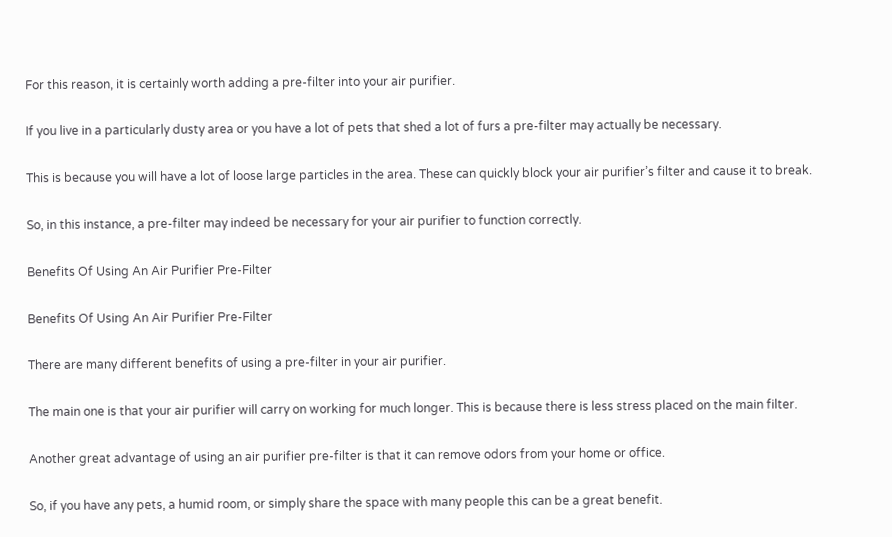For this reason, it is certainly worth adding a pre-filter into your air purifier.

If you live in a particularly dusty area or you have a lot of pets that shed a lot of furs a pre-filter may actually be necessary.

This is because you will have a lot of loose large particles in the area. These can quickly block your air purifier’s filter and cause it to break.

So, in this instance, a pre-filter may indeed be necessary for your air purifier to function correctly.

Benefits Of Using An Air Purifier Pre-Filter

Benefits Of Using An Air Purifier Pre-Filter

There are many different benefits of using a pre-filter in your air purifier.

The main one is that your air purifier will carry on working for much longer. This is because there is less stress placed on the main filter.

Another great advantage of using an air purifier pre-filter is that it can remove odors from your home or office.

So, if you have any pets, a humid room, or simply share the space with many people this can be a great benefit.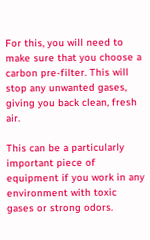For this, you will need to make sure that you choose a carbon pre-filter. This will stop any unwanted gases, giving you back clean, fresh air.

This can be a particularly important piece of equipment if you work in any environment with toxic gases or strong odors.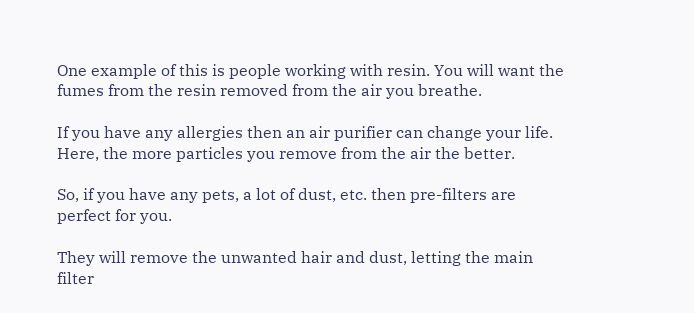One example of this is people working with resin. You will want the fumes from the resin removed from the air you breathe.

If you have any allergies then an air purifier can change your life. Here, the more particles you remove from the air the better.

So, if you have any pets, a lot of dust, etc. then pre-filters are perfect for you.

They will remove the unwanted hair and dust, letting the main filter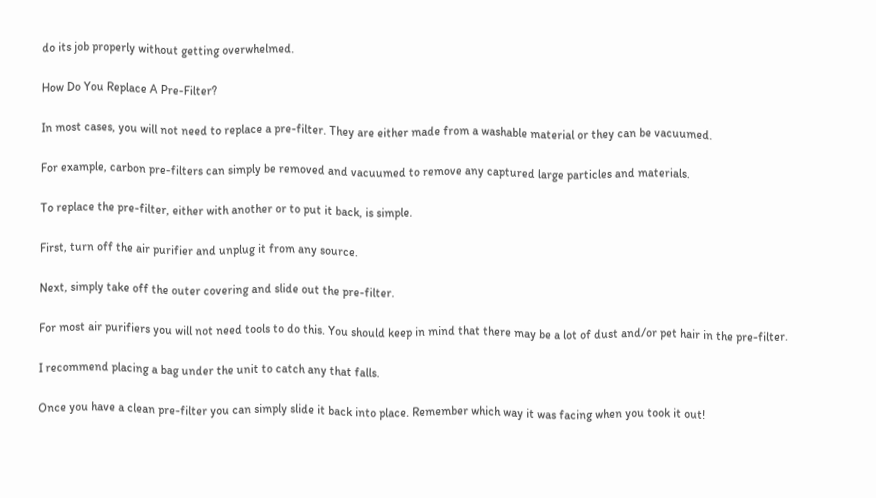do its job properly without getting overwhelmed.

How Do You Replace A Pre-Filter?

In most cases, you will not need to replace a pre-filter. They are either made from a washable material or they can be vacuumed.

For example, carbon pre-filters can simply be removed and vacuumed to remove any captured large particles and materials.

To replace the pre-filter, either with another or to put it back, is simple.

First, turn off the air purifier and unplug it from any source.

Next, simply take off the outer covering and slide out the pre-filter.

For most air purifiers you will not need tools to do this. You should keep in mind that there may be a lot of dust and/or pet hair in the pre-filter.

I recommend placing a bag under the unit to catch any that falls.

Once you have a clean pre-filter you can simply slide it back into place. Remember which way it was facing when you took it out!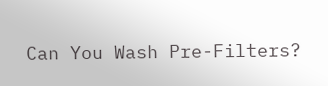Can You Wash Pre-Filters?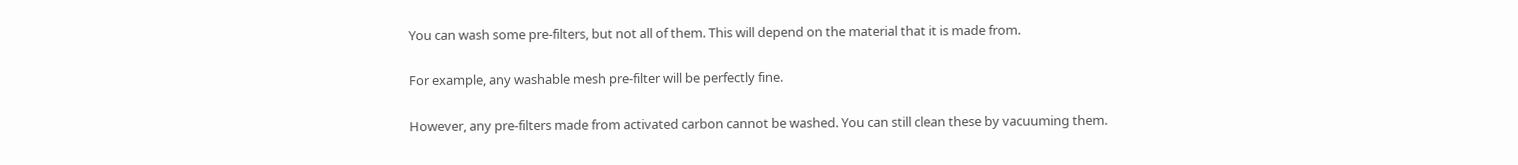You can wash some pre-filters, but not all of them. This will depend on the material that it is made from.

For example, any washable mesh pre-filter will be perfectly fine.

However, any pre-filters made from activated carbon cannot be washed. You can still clean these by vacuuming them.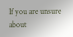If you are unsure about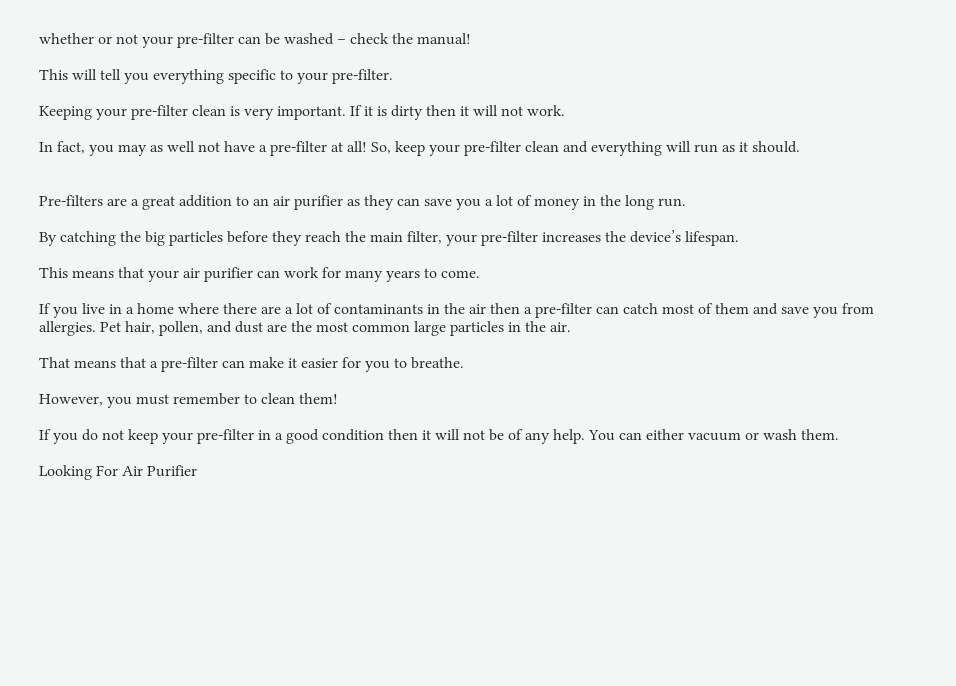whether or not your pre-filter can be washed – check the manual!

This will tell you everything specific to your pre-filter.

Keeping your pre-filter clean is very important. If it is dirty then it will not work.

In fact, you may as well not have a pre-filter at all! So, keep your pre-filter clean and everything will run as it should.


Pre-filters are a great addition to an air purifier as they can save you a lot of money in the long run.

By catching the big particles before they reach the main filter, your pre-filter increases the device’s lifespan.

This means that your air purifier can work for many years to come.

If you live in a home where there are a lot of contaminants in the air then a pre-filter can catch most of them and save you from allergies. Pet hair, pollen, and dust are the most common large particles in the air.

That means that a pre-filter can make it easier for you to breathe.

However, you must remember to clean them!

If you do not keep your pre-filter in a good condition then it will not be of any help. You can either vacuum or wash them.

Looking For Air Purifier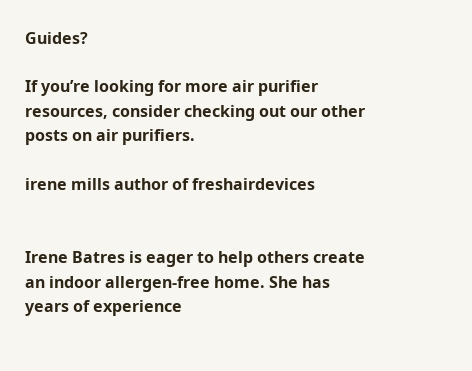Guides?

If you’re looking for more air purifier resources, consider checking out our other posts on air purifiers.

irene mills author of freshairdevices


Irene Batres is eager to help others create an indoor allergen-free home. She has years of experience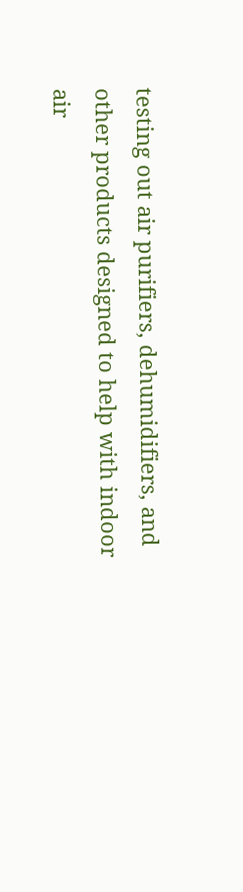testing out air purifiers, dehumidifiers, and other products designed to help with indoor air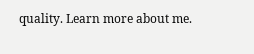quality. Learn more about me.